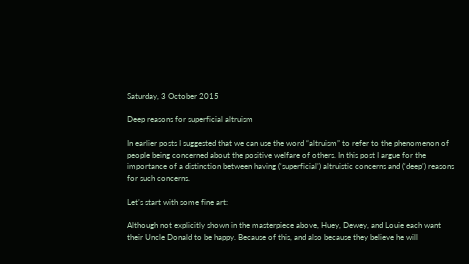Saturday, 3 October 2015

Deep reasons for superficial altruism

In earlier posts I suggested that we can use the word “altruism” to refer to the phenomenon of people being concerned about the positive welfare of others. In this post I argue for the importance of a distinction between having (‘superficial’) altruistic concerns and (‘deep’) reasons for such concerns.

Let’s start with some fine art:

Although not explicitly shown in the masterpiece above, Huey, Dewey, and Louie each want their Uncle Donald to be happy. Because of this, and also because they believe he will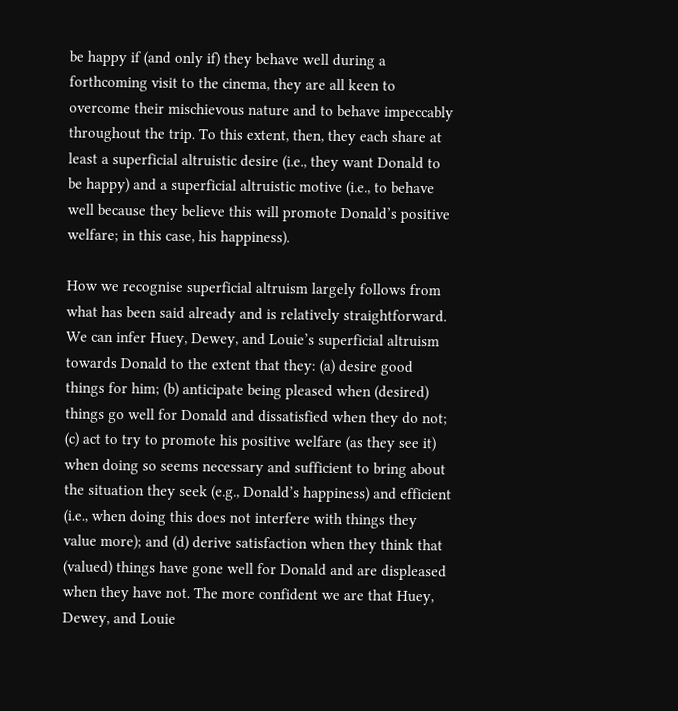be happy if (and only if) they behave well during a forthcoming visit to the cinema, they are all keen to overcome their mischievous nature and to behave impeccably throughout the trip. To this extent, then, they each share at least a superficial altruistic desire (i.e., they want Donald to be happy) and a superficial altruistic motive (i.e., to behave well because they believe this will promote Donald’s positive welfare; in this case, his happiness).

How we recognise superficial altruism largely follows from what has been said already and is relatively straightforward. We can infer Huey, Dewey, and Louie’s superficial altruism towards Donald to the extent that they: (a) desire good things for him; (b) anticipate being pleased when (desired) things go well for Donald and dissatisfied when they do not; (c) act to try to promote his positive welfare (as they see it) when doing so seems necessary and sufficient to bring about the situation they seek (e.g., Donald’s happiness) and efficient (i.e., when doing this does not interfere with things they value more); and (d) derive satisfaction when they think that (valued) things have gone well for Donald and are displeased when they have not. The more confident we are that Huey, Dewey, and Louie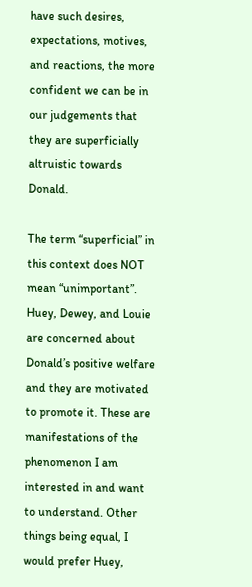have such desires, expectations, motives, and reactions, the more confident we can be in our judgements that they are superficially altruistic towards Donald.

The term “superficial” in this context does NOT mean “unimportant”. Huey, Dewey, and Louie are concerned about Donald’s positive welfare and they are motivated to promote it. These are manifestations of the phenomenon I am interested in and want to understand. Other things being equal, I would prefer Huey,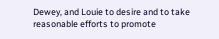Dewey, and Louie to desire and to take reasonable efforts to promote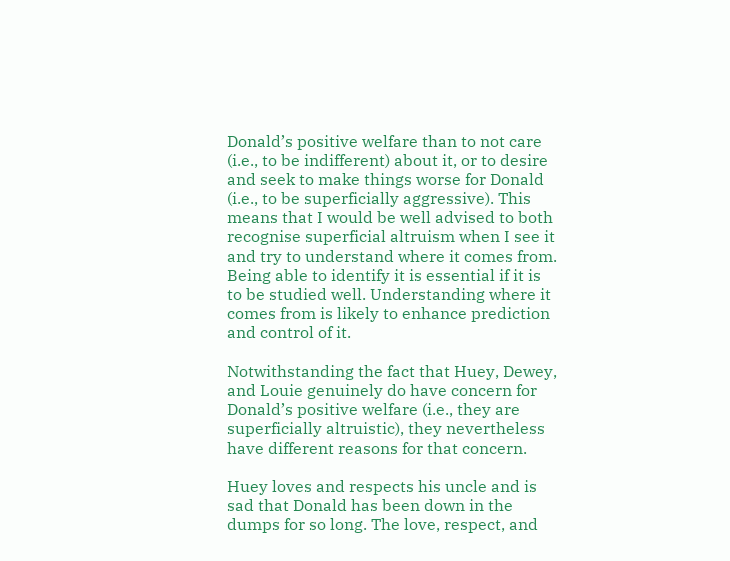Donald’s positive welfare than to not care (i.e., to be indifferent) about it, or to desire and seek to make things worse for Donald (i.e., to be superficially aggressive). This means that I would be well advised to both recognise superficial altruism when I see it and try to understand where it comes from. Being able to identify it is essential if it is to be studied well. Understanding where it comes from is likely to enhance prediction and control of it.

Notwithstanding the fact that Huey, Dewey, and Louie genuinely do have concern for Donald’s positive welfare (i.e., they are superficially altruistic), they nevertheless have different reasons for that concern.

Huey loves and respects his uncle and is sad that Donald has been down in the dumps for so long. The love, respect, and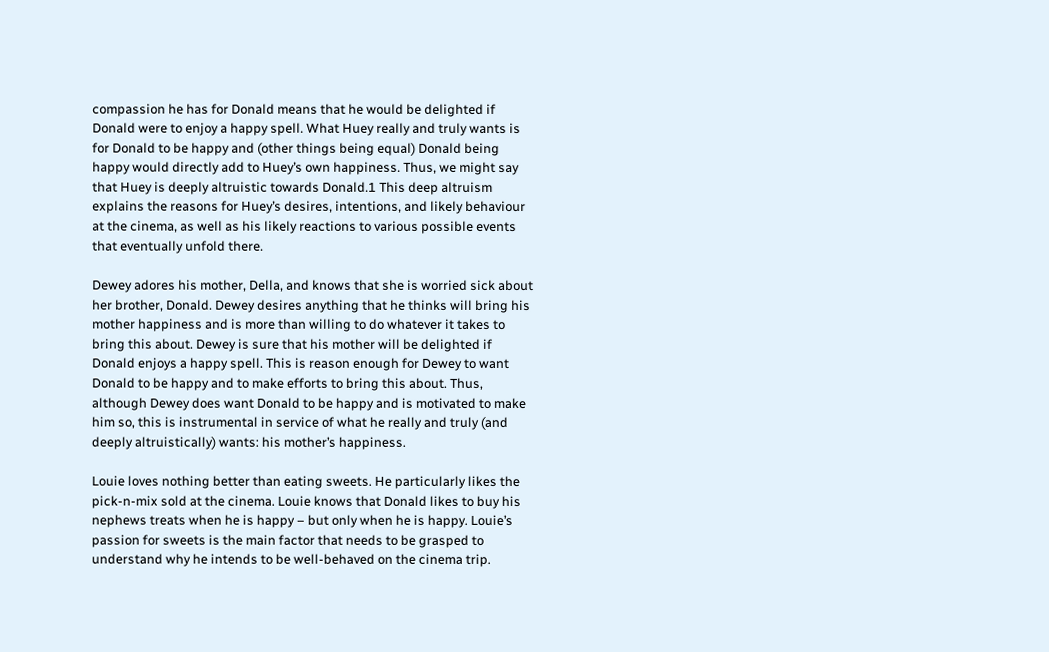compassion he has for Donald means that he would be delighted if Donald were to enjoy a happy spell. What Huey really and truly wants is for Donald to be happy and (other things being equal) Donald being happy would directly add to Huey’s own happiness. Thus, we might say that Huey is deeply altruistic towards Donald.1 This deep altruism explains the reasons for Huey’s desires, intentions, and likely behaviour at the cinema, as well as his likely reactions to various possible events that eventually unfold there.

Dewey adores his mother, Della, and knows that she is worried sick about her brother, Donald. Dewey desires anything that he thinks will bring his mother happiness and is more than willing to do whatever it takes to bring this about. Dewey is sure that his mother will be delighted if Donald enjoys a happy spell. This is reason enough for Dewey to want Donald to be happy and to make efforts to bring this about. Thus, although Dewey does want Donald to be happy and is motivated to make him so, this is instrumental in service of what he really and truly (and deeply altruistically) wants: his mother’s happiness.

Louie loves nothing better than eating sweets. He particularly likes the pick-n-mix sold at the cinema. Louie knows that Donald likes to buy his nephews treats when he is happy – but only when he is happy. Louie’s passion for sweets is the main factor that needs to be grasped to understand why he intends to be well-behaved on the cinema trip.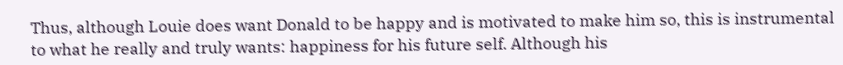Thus, although Louie does want Donald to be happy and is motivated to make him so, this is instrumental to what he really and truly wants: happiness for his future self. Although his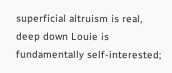superficial altruism is real, deep down Louie is fundamentally self-interested;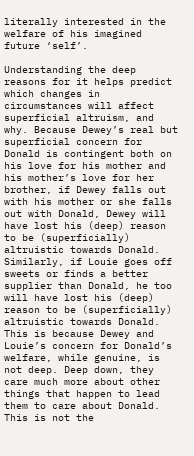literally interested in the welfare of his imagined future ‘self’.

Understanding the deep reasons for it helps predict which changes in circumstances will affect superficial altruism, and why. Because Dewey’s real but superficial concern for Donald is contingent both on his love for his mother and his mother’s love for her brother, if Dewey falls out with his mother or she falls out with Donald, Dewey will have lost his (deep) reason to be (superficially) altruistic towards Donald. Similarly, if Louie goes off sweets or finds a better supplier than Donald, he too will have lost his (deep) reason to be (superficially) altruistic towards Donald. This is because Dewey and Louie’s concern for Donald’s welfare, while genuine, is not deep. Deep down, they care much more about other things that happen to lead them to care about Donald. This is not the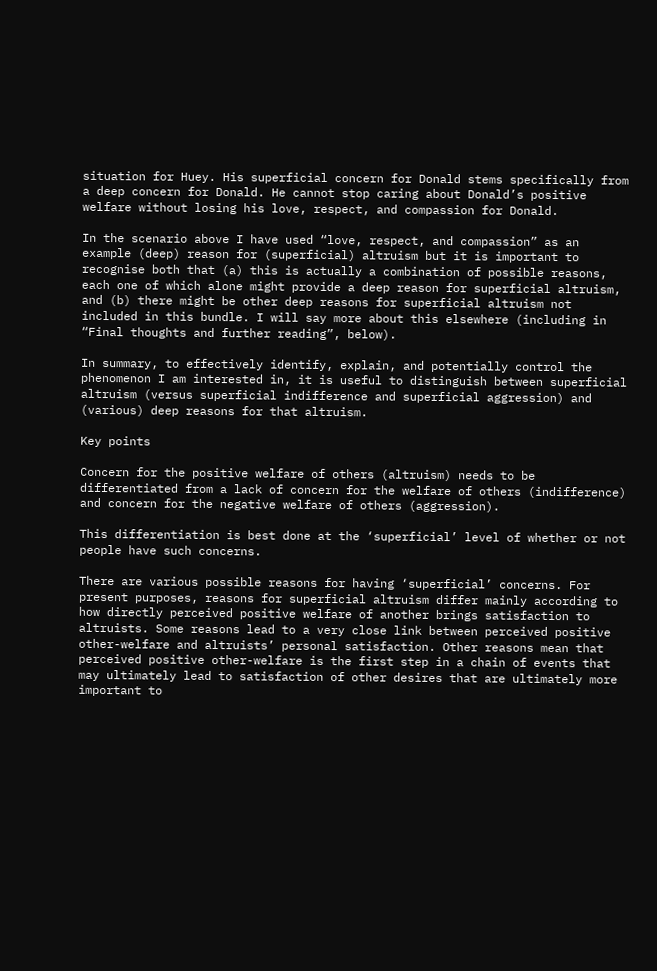situation for Huey. His superficial concern for Donald stems specifically from a deep concern for Donald. He cannot stop caring about Donald’s positive welfare without losing his love, respect, and compassion for Donald.

In the scenario above I have used “love, respect, and compassion” as an example (deep) reason for (superficial) altruism but it is important to recognise both that (a) this is actually a combination of possible reasons, each one of which alone might provide a deep reason for superficial altruism, and (b) there might be other deep reasons for superficial altruism not included in this bundle. I will say more about this elsewhere (including in “Final thoughts and further reading”, below).

In summary, to effectively identify, explain, and potentially control the phenomenon I am interested in, it is useful to distinguish between superficial altruism (versus superficial indifference and superficial aggression) and (various) deep reasons for that altruism.

Key points

Concern for the positive welfare of others (altruism) needs to be differentiated from a lack of concern for the welfare of others (indifference) and concern for the negative welfare of others (aggression).

This differentiation is best done at the ‘superficial’ level of whether or not people have such concerns.

There are various possible reasons for having ‘superficial’ concerns. For present purposes, reasons for superficial altruism differ mainly according to how directly perceived positive welfare of another brings satisfaction to altruists. Some reasons lead to a very close link between perceived positive other-welfare and altruists’ personal satisfaction. Other reasons mean that perceived positive other-welfare is the first step in a chain of events that may ultimately lead to satisfaction of other desires that are ultimately more important to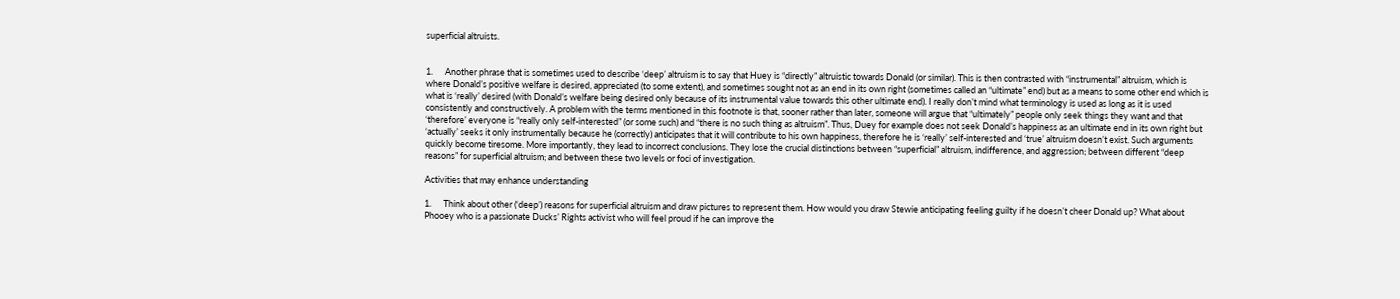superficial altruists.


1.      Another phrase that is sometimes used to describe ‘deep’ altruism is to say that Huey is “directly” altruistic towards Donald (or similar). This is then contrasted with “instrumental” altruism, which is where Donald’s positive welfare is desired, appreciated (to some extent), and sometimes sought not as an end in its own right (sometimes called an “ultimate” end) but as a means to some other end which is what is ‘really’ desired (with Donald’s welfare being desired only because of its instrumental value towards this other ultimate end). I really don’t mind what terminology is used as long as it is used consistently and constructively. A problem with the terms mentioned in this footnote is that, sooner rather than later, someone will argue that “ultimately” people only seek things they want and that ‘therefore’ everyone is “really only self-interested” (or some such) and “there is no such thing as altruism”. Thus, Duey for example does not seek Donald’s happiness as an ultimate end in its own right but ‘actually’ seeks it only instrumentally because he (correctly) anticipates that it will contribute to his own happiness, therefore he is ‘really’ self-interested and ‘true’ altruism doesn’t exist. Such arguments quickly become tiresome. More importantly, they lead to incorrect conclusions. They lose the crucial distinctions between “superficial” altruism, indifference, and aggression; between different “deep reasons” for superficial altruism; and between these two levels or foci of investigation.

Activities that may enhance understanding

1.      Think about other (‘deep’) reasons for superficial altruism and draw pictures to represent them. How would you draw Stewie anticipating feeling guilty if he doesn’t cheer Donald up? What about Phooey who is a passionate Ducks’ Rights activist who will feel proud if he can improve the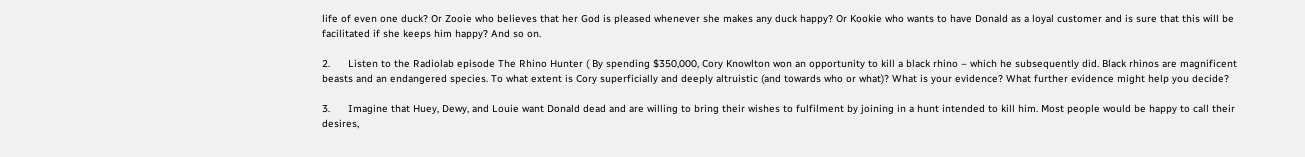life of even one duck? Or Zooie who believes that her God is pleased whenever she makes any duck happy? Or Kookie who wants to have Donald as a loyal customer and is sure that this will be facilitated if she keeps him happy? And so on.

2.      Listen to the Radiolab episode The Rhino Hunter ( By spending $350,000, Cory Knowlton won an opportunity to kill a black rhino – which he subsequently did. Black rhinos are magnificent beasts and an endangered species. To what extent is Cory superficially and deeply altruistic (and towards who or what)? What is your evidence? What further evidence might help you decide?

3.      Imagine that Huey, Dewy, and Louie want Donald dead and are willing to bring their wishes to fulfilment by joining in a hunt intended to kill him. Most people would be happy to call their desires,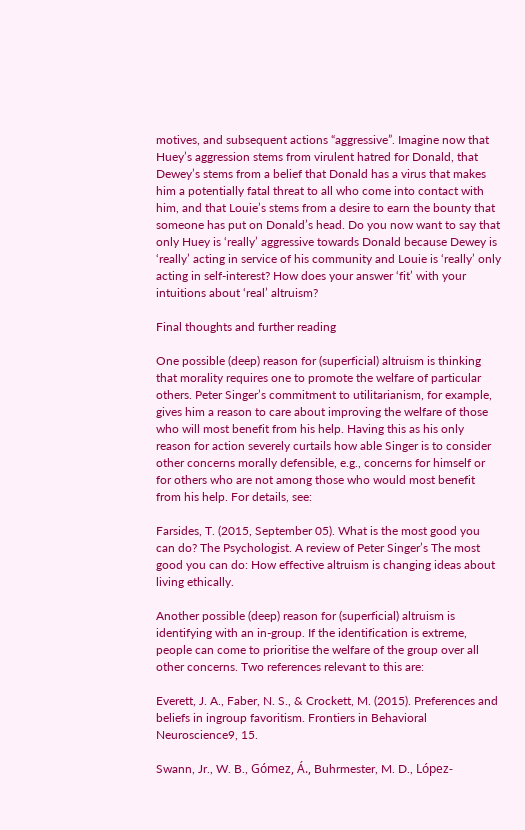motives, and subsequent actions “aggressive”. Imagine now that Huey’s aggression stems from virulent hatred for Donald, that Dewey’s stems from a belief that Donald has a virus that makes him a potentially fatal threat to all who come into contact with him, and that Louie’s stems from a desire to earn the bounty that someone has put on Donald’s head. Do you now want to say that only Huey is ‘really’ aggressive towards Donald because Dewey is ‘really’ acting in service of his community and Louie is ‘really’ only acting in self-interest? How does your answer ‘fit’ with your intuitions about ‘real’ altruism?

Final thoughts and further reading

One possible (deep) reason for (superficial) altruism is thinking that morality requires one to promote the welfare of particular others. Peter Singer’s commitment to utilitarianism, for example, gives him a reason to care about improving the welfare of those who will most benefit from his help. Having this as his only reason for action severely curtails how able Singer is to consider other concerns morally defensible, e.g., concerns for himself or for others who are not among those who would most benefit from his help. For details, see:

Farsides, T. (2015, September 05). What is the most good you can do? The Psychologist. A review of Peter Singer’s The most good you can do: How effective altruism is changing ideas about living ethically.

Another possible (deep) reason for (superficial) altruism is identifying with an in-group. If the identification is extreme, people can come to prioritise the welfare of the group over all other concerns. Two references relevant to this are:

Everett, J. A., Faber, N. S., & Crockett, M. (2015). Preferences and beliefs in ingroup favoritism. Frontiers in Behavioral Neuroscience9, 15.

Swann, Jr., W. B., Gómez, Á., Buhrmester, M. D., López-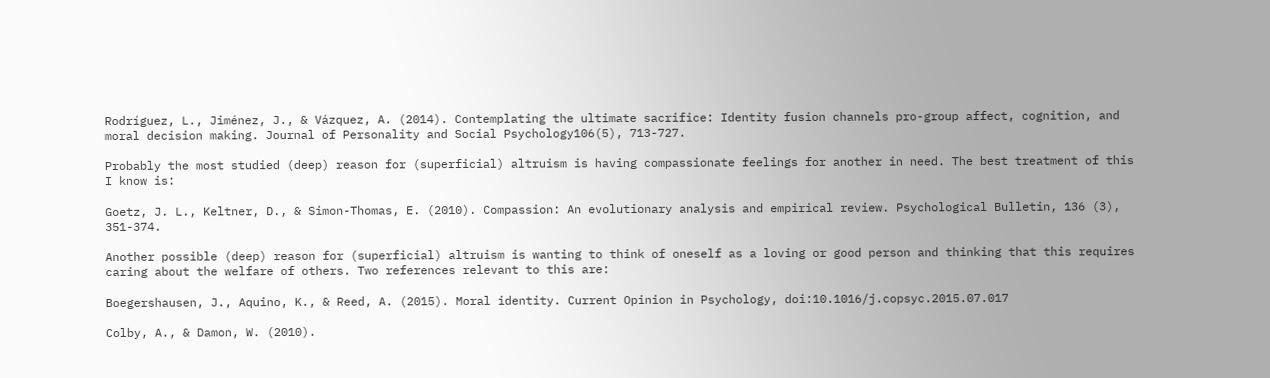Rodríguez, L., Jiménez, J., & Vázquez, A. (2014). Contemplating the ultimate sacrifice: Identity fusion channels pro-group affect, cognition, and moral decision making. Journal of Personality and Social Psychology106(5), 713-727.

Probably the most studied (deep) reason for (superficial) altruism is having compassionate feelings for another in need. The best treatment of this I know is:

Goetz, J. L., Keltner, D., & Simon-Thomas, E. (2010). Compassion: An evolutionary analysis and empirical review. Psychological Bulletin, 136 (3), 351-374.

Another possible (deep) reason for (superficial) altruism is wanting to think of oneself as a loving or good person and thinking that this requires caring about the welfare of others. Two references relevant to this are:

Boegershausen, J., Aquino, K., & Reed, A. (2015). Moral identity. Current Opinion in Psychology, doi:10.1016/j.copsyc.2015.07.017

Colby, A., & Damon, W. (2010).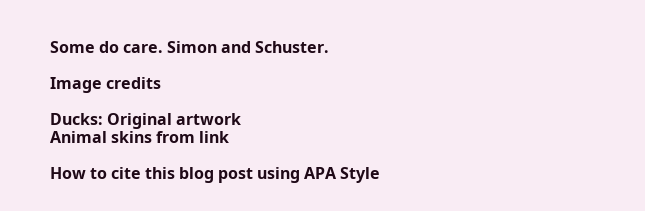Some do care. Simon and Schuster.

Image credits

Ducks: Original artwork
Animal skins from link

How to cite this blog post using APA Style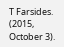T Farsides. (2015, October 3).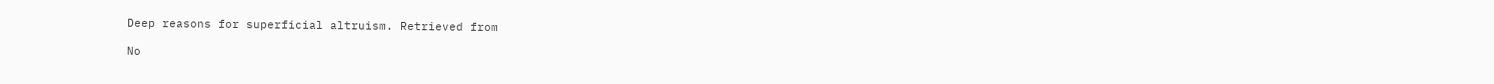Deep reasons for superficial altruism. Retrieved from

No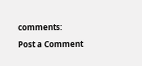comments:

Post a Comment